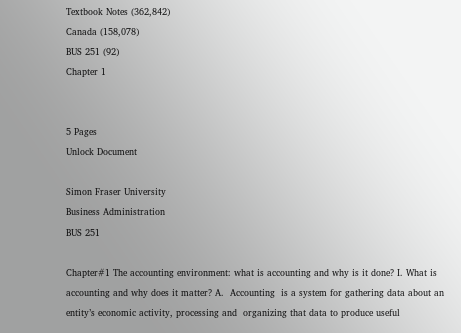Textbook Notes (362,842)
Canada (158,078)
BUS 251 (92)
Chapter 1


5 Pages
Unlock Document

Simon Fraser University
Business Administration
BUS 251

Chapter#1 The accounting environment: what is accounting and why is it done? I. What is accounting and why does it matter? A.  Accounting  is a system for gathering data about an entity’s economic activity, processing and  organizing that data to produce useful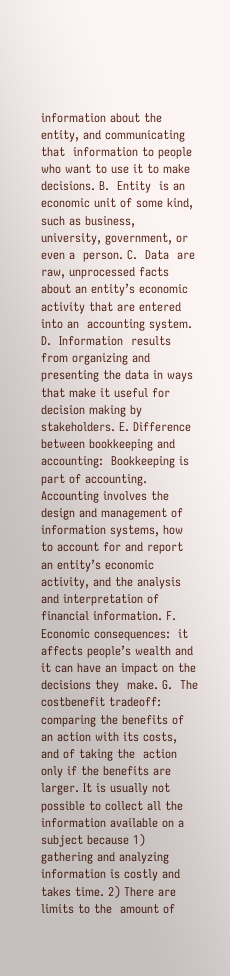information about the entity, and communicating that  information to people who want to use it to make decisions. B.  Entity  is an economic unit of some kind, such as business, university, government, or even a  person. C.  Data  are raw, unprocessed facts about an entity’s economic activity that are entered into an  accounting system. D.  Information  results from organizing and presenting the data in ways that make it useful for  decision making by stakeholders. E. Difference between bookkeeping and accounting:  Bookkeeping is part of accounting. Accounting involves the design and management of  information systems, how to account for and report an entity’s economic activity, and the analysis  and interpretation of financial information. F.  Economic consequences:  it affects people’s wealth and it can have an impact on the decisions they  make. G.  The costbenefit tradeoff:  comparing the benefits of an action with its costs, and of taking the  action only if the benefits are larger. It is usually not possible to collect all the information available on a subject because 1)  gathering and analyzing information is costly and takes time. 2) There are limits to the  amount of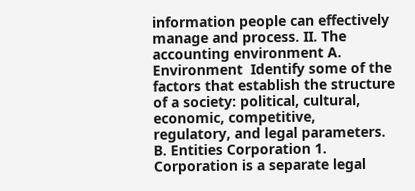information people can effectively manage and process. II. The accounting environment A. Environment  Identify some of the factors that establish the structure of a society: political, cultural,  economic, competitive, regulatory, and legal parameters. B. Entities Corporation 1. Corporation is a separate legal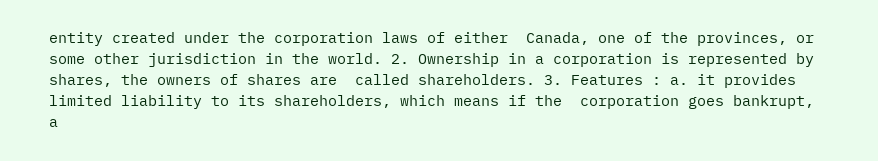entity created under the corporation laws of either  Canada, one of the provinces, or some other jurisdiction in the world. 2. Ownership in a corporation is represented by shares, the owners of shares are  called shareholders. 3. Features : a. it provides limited liability to its shareholders, which means if the  corporation goes bankrupt, a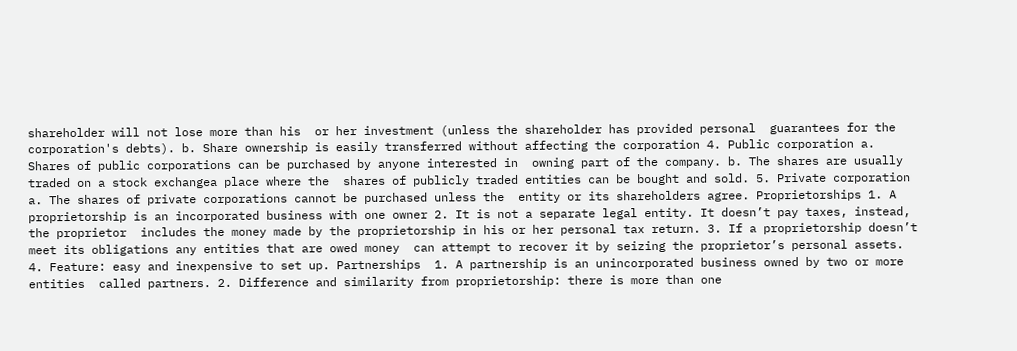shareholder will not lose more than his  or her investment (unless the shareholder has provided personal  guarantees for the corporation's debts). b. Share ownership is easily transferred without affecting the corporation 4. Public corporation a. Shares of public corporations can be purchased by anyone interested in  owning part of the company. b. The shares are usually traded on a stock exchangea place where the  shares of publicly traded entities can be bought and sold. 5. Private corporation a. The shares of private corporations cannot be purchased unless the  entity or its shareholders agree. Proprietorships 1. A proprietorship is an incorporated business with one owner 2. It is not a separate legal entity. It doesn’t pay taxes, instead, the proprietor  includes the money made by the proprietorship in his or her personal tax return. 3. If a proprietorship doesn’t meet its obligations any entities that are owed money  can attempt to recover it by seizing the proprietor’s personal assets. 4. Feature: easy and inexpensive to set up. Partnerships  1. A partnership is an unincorporated business owned by two or more entities  called partners. 2. Difference and similarity from proprietorship: there is more than one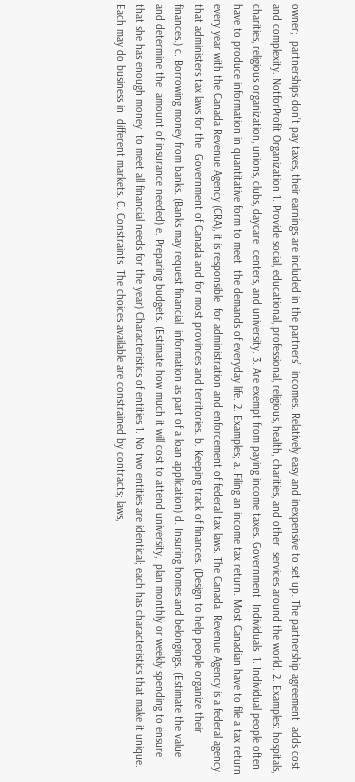owner;  partnerships don’t pay taxes, their earnings are included in the partners’  incomes. Relatively easy and inexpensive to set up. The partnership agreement  adds cost and complexity. NotforProfit Organization 1. Provide social, educational, professional, religious, health, charities, and other  services around the world. 2. Examples: hospitals, charities, religious organization, unions, clubs, daycare  centers, and university. 3. Are exempt from paying income taxes. Government  Individuals  1. Individual people often have to produce information in quantitative form to meet  the demands of everyday life. 2. Examples; a. Filing an income tax return. Most Canadian have to file a tax return  every year with the Canada Revenue Agency (CRA), it is responsible  for administration and enforcement of federal tax laws. The Canada  Revenue Agency is a federal agency that administers tax laws for the  Government of Canada and for most provinces and territories. b. Keeping track of finances. (Design to help people organize their  finances.) c. Borrowing money from banks. (Banks may request financial  information as part of a loan application) d. Insuring homes and belongings. (Estimate the value and determine the  amount of insurance needed) e. Preparing budgets. (Estimate how much it will cost to attend university,  plan monthly or weekly spending to ensure that she has enough money  to meet all financial needs for the year) Characteristics of entities 1. No two entities are identical; each has characteristics that make it unique. Each may do business in  different markets. C. Constraints  The choices available are constrained by contracts; laws,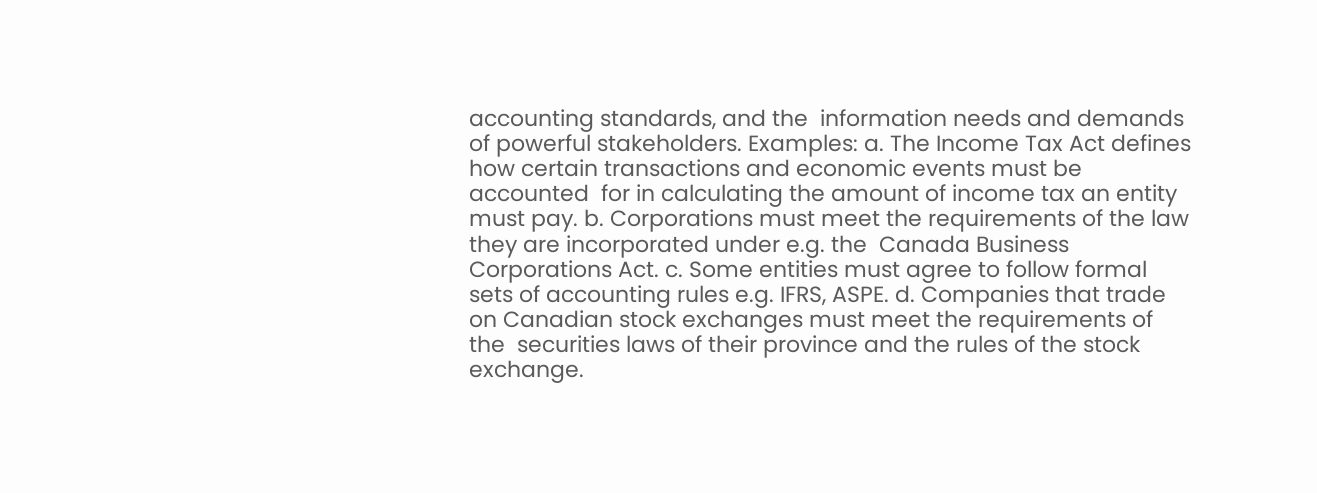accounting standards, and the  information needs and demands of powerful stakeholders. Examples: a. The Income Tax Act defines how certain transactions and economic events must be accounted  for in calculating the amount of income tax an entity must pay. b. Corporations must meet the requirements of the law they are incorporated under e.g. the  Canada Business Corporations Act. c. Some entities must agree to follow formal sets of accounting rules e.g. IFRS, ASPE. d. Companies that trade on Canadian stock exchanges must meet the requirements of the  securities laws of their province and the rules of the stock exchange.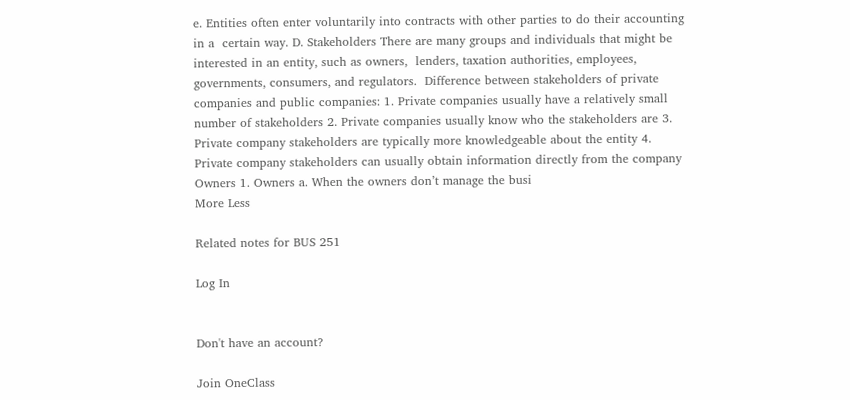e. Entities often enter voluntarily into contracts with other parties to do their accounting in a  certain way. D. Stakeholders There are many groups and individuals that might be interested in an entity, such as owners,  lenders, taxation authorities, employees, governments, consumers, and regulators.  Difference between stakeholders of private companies and public companies: 1. Private companies usually have a relatively small number of stakeholders 2. Private companies usually know who the stakeholders are 3. Private company stakeholders are typically more knowledgeable about the entity 4. Private company stakeholders can usually obtain information directly from the company Owners 1. Owners a. When the owners don’t manage the busi
More Less

Related notes for BUS 251

Log In


Don't have an account?

Join OneClass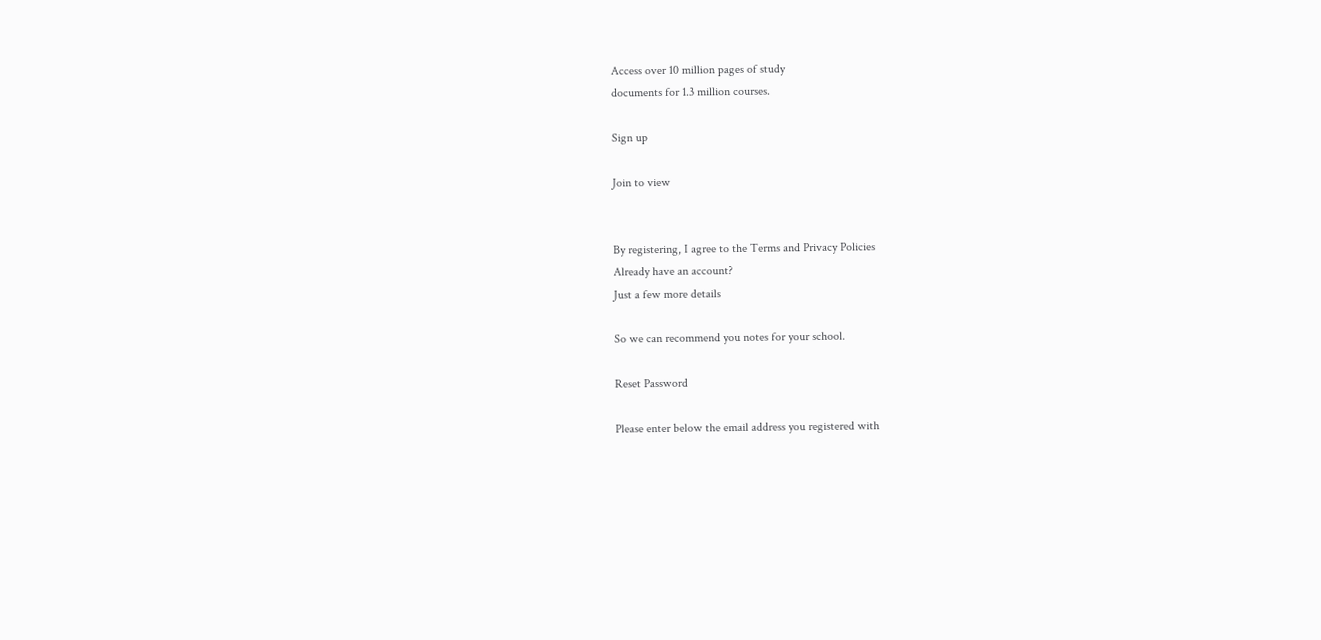Access over 10 million pages of study
documents for 1.3 million courses.

Sign up

Join to view


By registering, I agree to the Terms and Privacy Policies
Already have an account?
Just a few more details

So we can recommend you notes for your school.

Reset Password

Please enter below the email address you registered with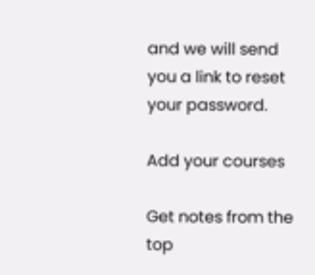and we will send you a link to reset your password.

Add your courses

Get notes from the top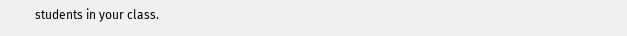students in your class.